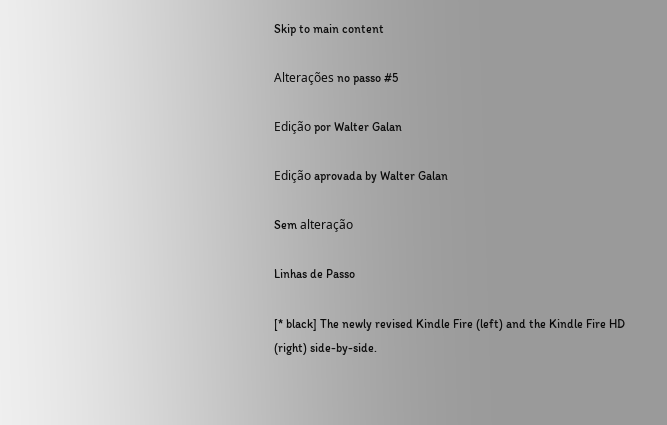Skip to main content

Alterações no passo #5

Edição por Walter Galan

Edição aprovada by Walter Galan

Sem alteração

Linhas de Passo

[* black] The newly revised Kindle Fire (left) and the Kindle Fire HD (right) side-by-side.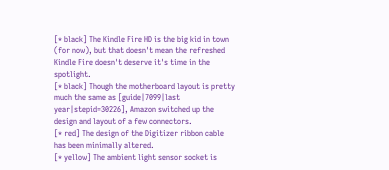[* black] The Kindle Fire HD is the big kid in town (for now), but that doesn't mean the refreshed Kindle Fire doesn't deserve it's time in the spotlight.
[* black] Though the motherboard layout is pretty much the same as [guide|7099|last year|stepid=30226], Amazon switched up the design and layout of a few connectors.
[* red] The design of the Digitizer ribbon cable has been minimally altered.
[* yellow] The ambient light sensor socket is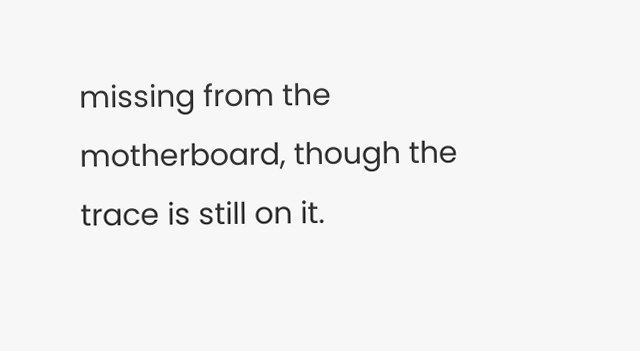missing from the motherboard, though the trace is still on it.